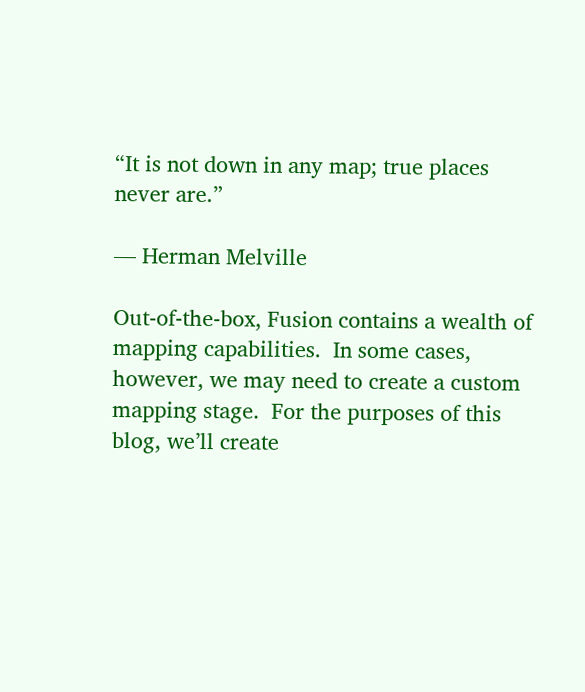“It is not down in any map; true places never are.”

— Herman Melville

Out-of-the-box, Fusion contains a wealth of mapping capabilities.  In some cases, however, we may need to create a custom mapping stage.  For the purposes of this blog, we’ll create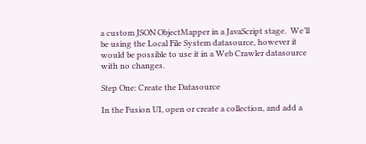a custom JSON ObjectMapper in a JavaScript stage.  We’ll be using the Local File System datasource, however it would be possible to use it in a Web Crawler datasource with no changes.

Step One: Create the Datasource

In the Fusion UI, open or create a collection, and add a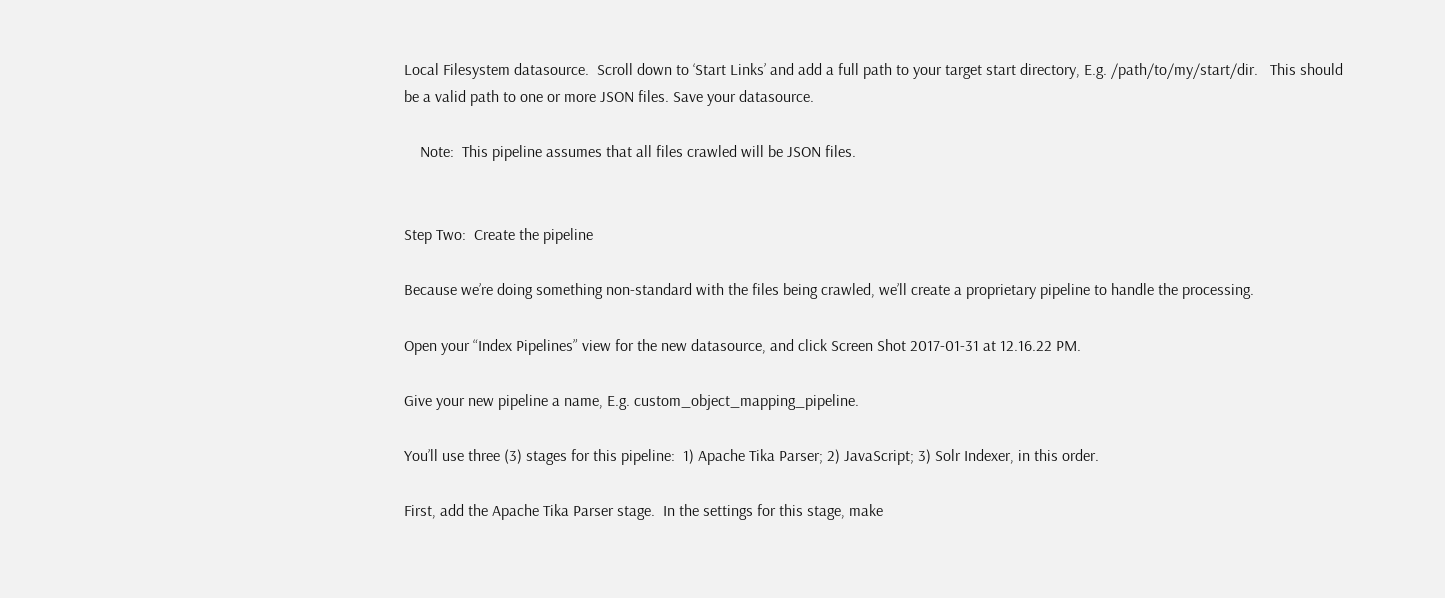Local Filesystem datasource.  Scroll down to ‘Start Links’ and add a full path to your target start directory, E.g. /path/to/my/start/dir.   This should be a valid path to one or more JSON files. Save your datasource.

    Note:  This pipeline assumes that all files crawled will be JSON files.


Step Two:  Create the pipeline

Because we’re doing something non-standard with the files being crawled, we’ll create a proprietary pipeline to handle the processing.

Open your “Index Pipelines” view for the new datasource, and click Screen Shot 2017-01-31 at 12.16.22 PM.

Give your new pipeline a name, E.g. custom_object_mapping_pipeline.

You’ll use three (3) stages for this pipeline:  1) Apache Tika Parser; 2) JavaScript; 3) Solr Indexer, in this order.

First, add the Apache Tika Parser stage.  In the settings for this stage, make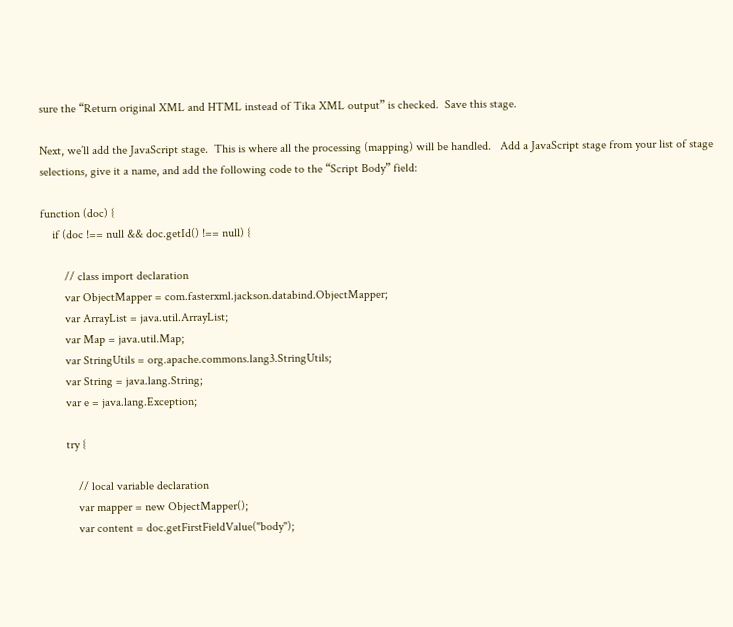sure the “Return original XML and HTML instead of Tika XML output” is checked.  Save this stage.

Next, we’ll add the JavaScript stage.  This is where all the processing (mapping) will be handled.   Add a JavaScript stage from your list of stage selections, give it a name, and add the following code to the “Script Body” field:

function (doc) {
    if (doc !== null && doc.getId() !== null) {

        // class import declaration
        var ObjectMapper = com.fasterxml.jackson.databind.ObjectMapper;
        var ArrayList = java.util.ArrayList;
        var Map = java.util.Map;
        var StringUtils = org.apache.commons.lang3.StringUtils;
        var String = java.lang.String;
        var e = java.lang.Exception;

        try {

            // local variable declaration
            var mapper = new ObjectMapper();
            var content = doc.getFirstFieldValue("body");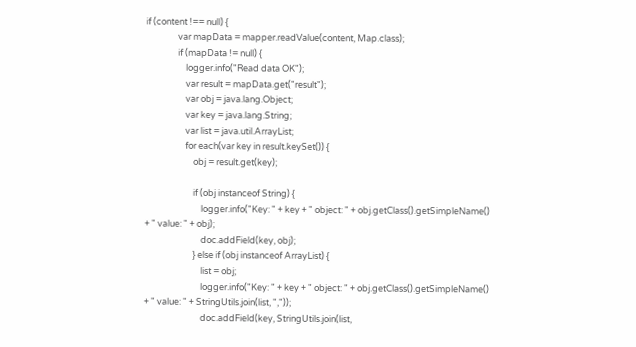if (content !== null) {
                var mapData = mapper.readValue(content, Map.class);
                if (mapData != null) {
                    logger.info("Read data OK");
                    var result = mapData.get("result");
                    var obj = java.lang.Object;
                    var key = java.lang.String;
                    var list = java.util.ArrayList;
                    for each(var key in result.keySet()) {
                        obj = result.get(key);

                        if (obj instanceof String) {
                            logger.info("Key: " + key + " object: " + obj.getClass().getSimpleName() + " value: " + obj);
                            doc.addField(key, obj);
                        } else if (obj instanceof ArrayList) {
                            list = obj;
                            logger.info("Key: " + key + " object: " + obj.getClass().getSimpleName() + " value: " + StringUtils.join(list, ","));
                            doc.addField(key, StringUtils.join(list,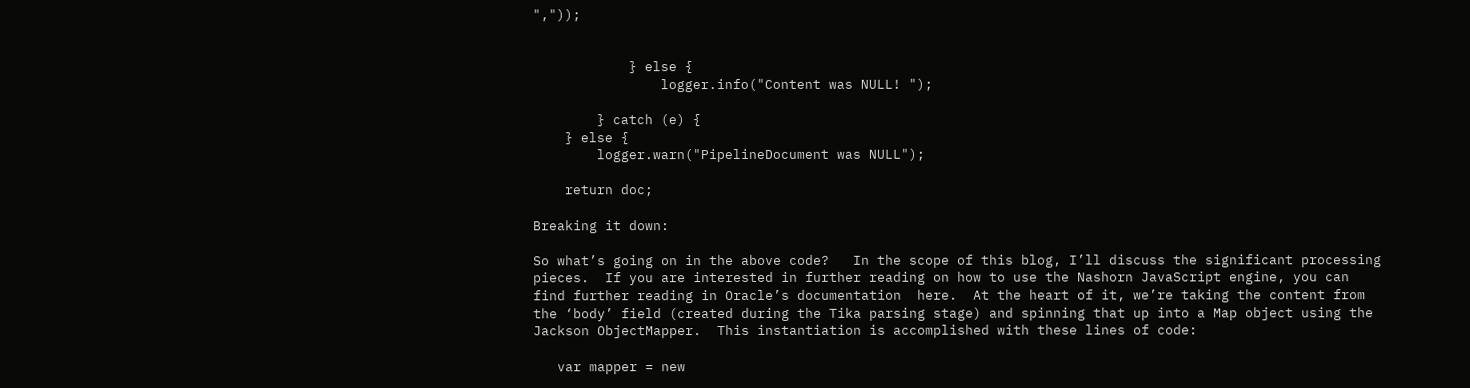","));


            } else {
                logger.info("Content was NULL! ");

        } catch (e) {
    } else {
        logger.warn("PipelineDocument was NULL");

    return doc;

Breaking it down:

So what’s going on in the above code?   In the scope of this blog, I’ll discuss the significant processing pieces.  If you are interested in further reading on how to use the Nashorn JavaScript engine, you can find further reading in Oracle’s documentation  here.  At the heart of it, we’re taking the content from the ‘body’ field (created during the Tika parsing stage) and spinning that up into a Map object using the Jackson ObjectMapper.  This instantiation is accomplished with these lines of code:

   var mapper = new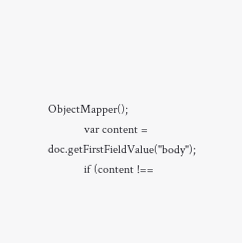ObjectMapper();
            var content = doc.getFirstFieldValue("body");
            if (content !==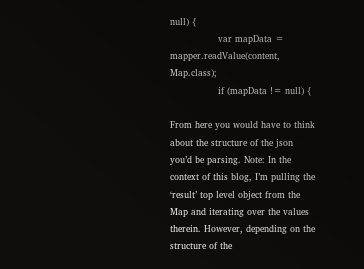null) {
                var mapData = mapper.readValue(content, Map.class);
                if (mapData != null) {

From here you would have to think about the structure of the json you’d be parsing. Note: In the context of this blog, I’m pulling the ‘result’ top level object from the Map and iterating over the values therein. However, depending on the structure of the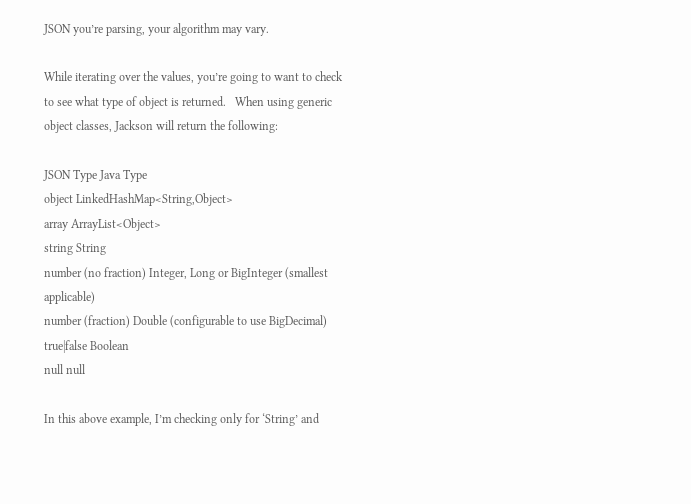JSON you’re parsing, your algorithm may vary.

While iterating over the values, you’re going to want to check to see what type of object is returned.   When using generic object classes, Jackson will return the following:

JSON Type Java Type
object LinkedHashMap<String,Object>
array ArrayList<Object>
string String
number (no fraction) Integer, Long or BigInteger (smallest applicable)
number (fraction) Double (configurable to use BigDecimal)
true|false Boolean
null null

In this above example, I’m checking only for ‘String’ and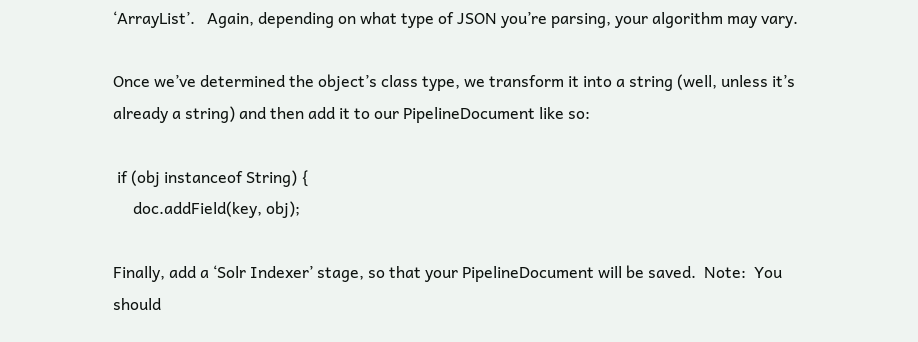‘ArrayList’.   Again, depending on what type of JSON you’re parsing, your algorithm may vary.

Once we’ve determined the object’s class type, we transform it into a string (well, unless it’s already a string) and then add it to our PipelineDocument like so:

 if (obj instanceof String) {
     doc.addField(key, obj);

Finally, add a ‘Solr Indexer’ stage, so that your PipelineDocument will be saved.  Note:  You should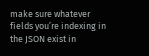make sure whatever fields you’re indexing in the JSON exist in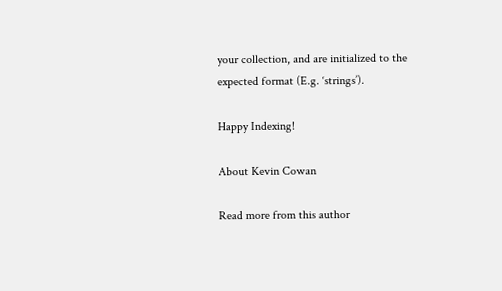your collection, and are initialized to the expected format (E.g. ‘strings’).

Happy Indexing!

About Kevin Cowan

Read more from this author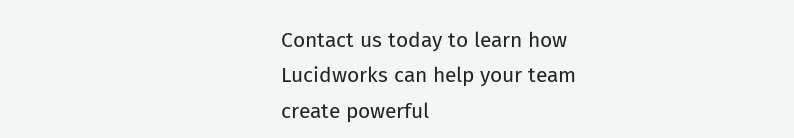Contact us today to learn how Lucidworks can help your team create powerful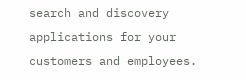search and discovery applications for your customers and employees.